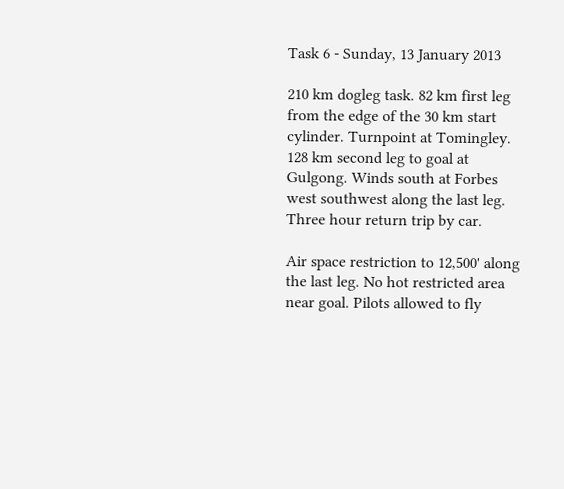Task 6 - Sunday, 13 January 2013

210 km dogleg task. 82 km first leg from the edge of the 30 km start cylinder. Turnpoint at Tomingley. 128 km second leg to goal at Gulgong. Winds south at Forbes west southwest along the last leg. Three hour return trip by car.

Air space restriction to 12,500' along the last leg. No hot restricted area near goal. Pilots allowed to fly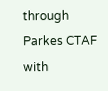through Parkes CTAF with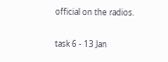official on the radios.

task 6 - 13 Jan